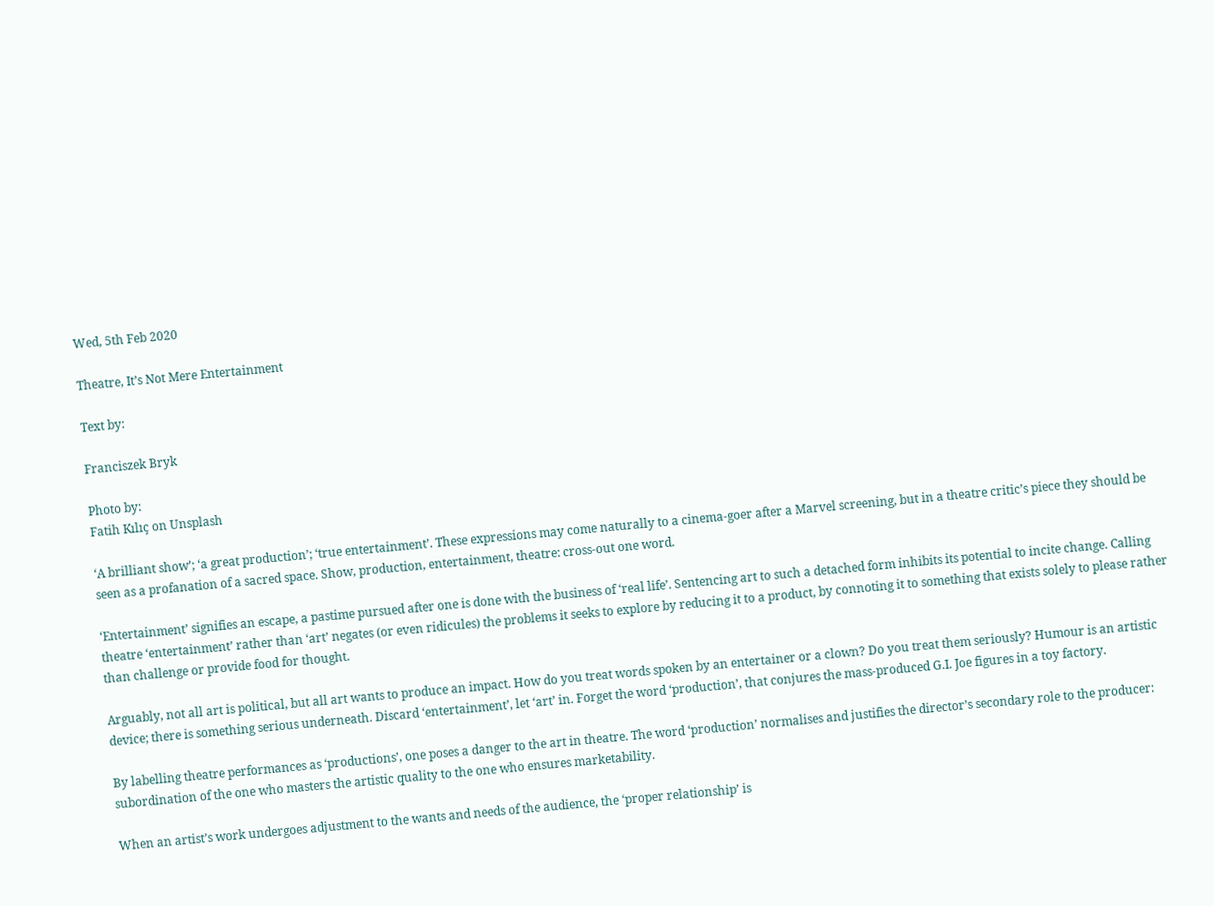Wed, 5th Feb 2020

Theatre, It’s Not Mere Entertainment

Text by:

Franciszek Bryk

Photo by:
Fatih Kılıç on Unsplash

‘A brilliant show’; ‘a great production’; ‘true entertainment’. These expressions may come naturally to a cinema-goer after a Marvel screening, but in a theatre critic’s piece they should be seen as a profanation of a sacred space. Show, production, entertainment, theatre: cross-out one word.

‘Entertainment’ signifies an escape, a pastime pursued after one is done with the business of ‘real life’. Sentencing art to such a detached form inhibits its potential to incite change. Calling theatre ‘entertainment’ rather than ‘art’ negates (or even ridicules) the problems it seeks to explore by reducing it to a product, by connoting it to something that exists solely to please rather than challenge or provide food for thought.

Arguably, not all art is political, but all art wants to produce an impact. How do you treat words spoken by an entertainer or a clown? Do you treat them seriously? Humour is an artistic device; there is something serious underneath. Discard ‘entertainment’, let ‘art’ in. Forget the word ‘production’, that conjures the mass-produced G.I. Joe figures in a toy factory.

By labelling theatre performances as ‘productions’, one poses a danger to the art in theatre. The word ‘production’ normalises and justifies the director’s secondary role to the producer: subordination of the one who masters the artistic quality to the one who ensures marketability.

When an artist’s work undergoes adjustment to the wants and needs of the audience, the ‘proper relationship’ is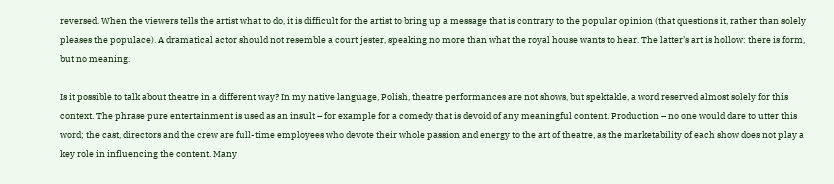reversed. When the viewers tells the artist what to do, it is difficult for the artist to bring up a message that is contrary to the popular opinion (that questions it, rather than solely pleases the populace). A dramatical actor should not resemble a court jester, speaking no more than what the royal house wants to hear. The latter’s art is hollow: there is form, but no meaning.

Is it possible to talk about theatre in a different way? In my native language, Polish, theatre performances are not shows, but spektakle, a word reserved almost solely for this context. The phrase pure entertainment is used as an insult – for example for a comedy that is devoid of any meaningful content. Production – no one would dare to utter this word; the cast, directors and the crew are full-time employees who devote their whole passion and energy to the art of theatre, as the marketability of each show does not play a key role in influencing the content. Many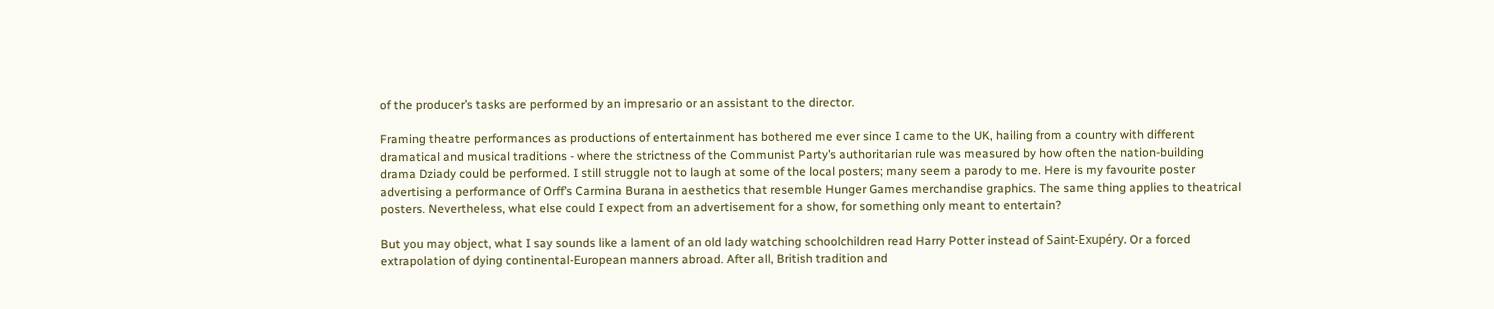of the producer’s tasks are performed by an impresario or an assistant to the director.

Framing theatre performances as productions of entertainment has bothered me ever since I came to the UK, hailing from a country with different dramatical and musical traditions - where the strictness of the Communist Party’s authoritarian rule was measured by how often the nation-building drama Dziady could be performed. I still struggle not to laugh at some of the local posters; many seem a parody to me. Here is my favourite poster advertising a performance of Orff’s Carmina Burana in aesthetics that resemble Hunger Games merchandise graphics. The same thing applies to theatrical posters. Nevertheless, what else could I expect from an advertisement for a show, for something only meant to entertain?

But you may object, what I say sounds like a lament of an old lady watching schoolchildren read Harry Potter instead of Saint-Exupéry. Or a forced extrapolation of dying continental-European manners abroad. After all, British tradition and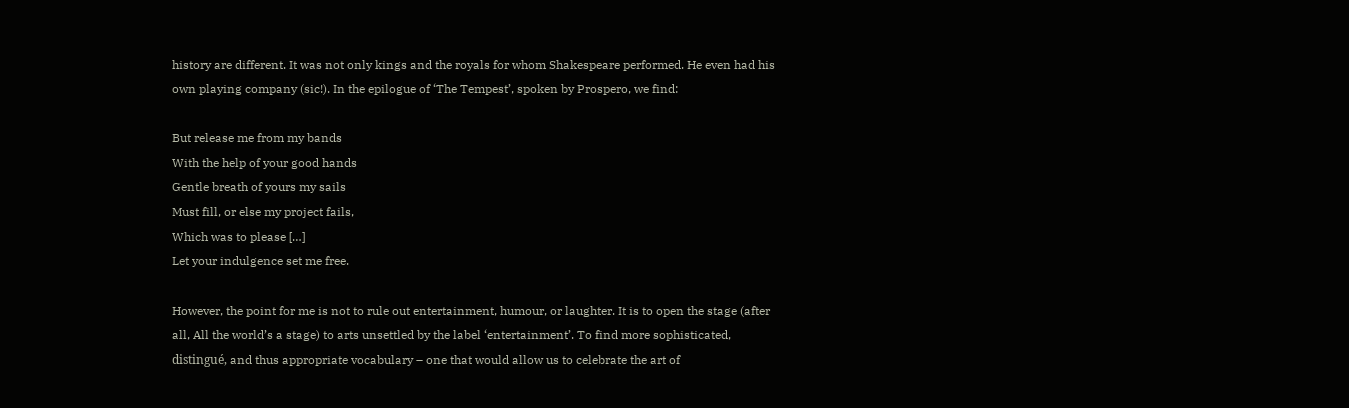history are different. It was not only kings and the royals for whom Shakespeare performed. He even had his own playing company (sic!). In the epilogue of ‘The Tempest’, spoken by Prospero, we find:

But release me from my bands
With the help of your good hands
Gentle breath of yours my sails
Must fill, or else my project fails,
Which was to please […]
Let your indulgence set me free.

However, the point for me is not to rule out entertainment, humour, or laughter. It is to open the stage (after all, All the world’s a stage) to arts unsettled by the label ‘entertainment’. To find more sophisticated, distingué, and thus appropriate vocabulary – one that would allow us to celebrate the art of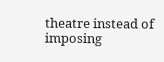theatre instead of imposing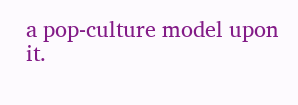a pop-culture model upon it.